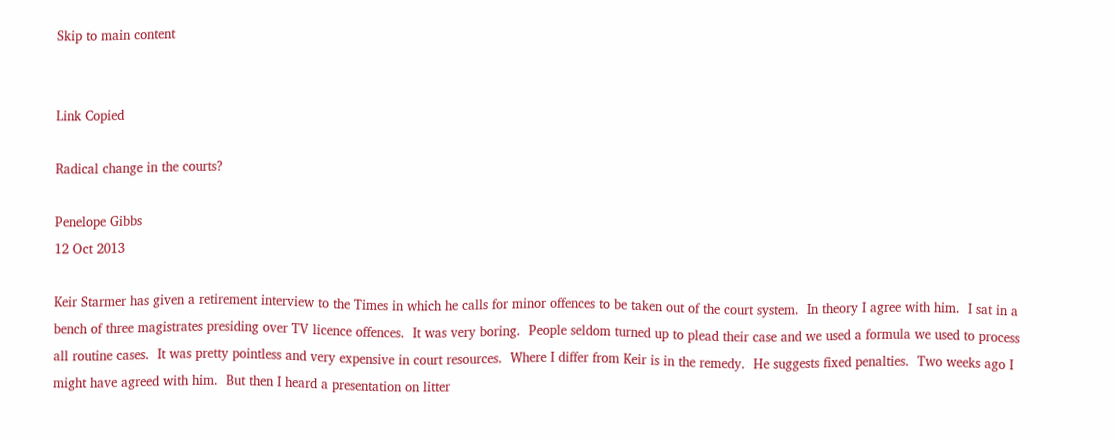Skip to main content


Link Copied

Radical change in the courts?

Penelope Gibbs
12 Oct 2013

Keir Starmer has given a retirement interview to the Times in which he calls for minor offences to be taken out of the court system.  In theory I agree with him.  I sat in a bench of three magistrates presiding over TV licence offences.  It was very boring.  People seldom turned up to plead their case and we used a formula we used to process all routine cases.  It was pretty pointless and very expensive in court resources.  Where I differ from Keir is in the remedy.  He suggests fixed penalties.  Two weeks ago I might have agreed with him.  But then I heard a presentation on litter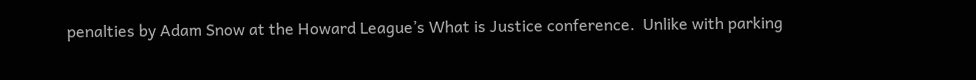penalties by Adam Snow at the Howard League’s What is Justice conference.  Unlike with parking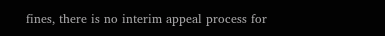fines, there is no interim appeal process for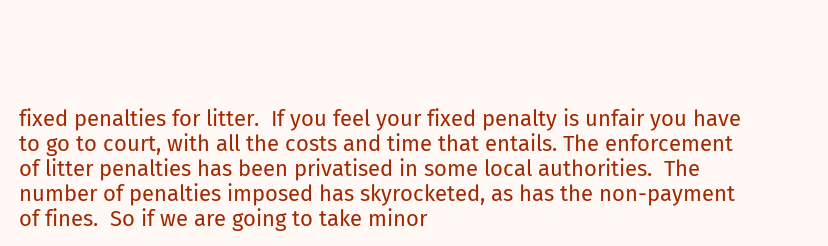fixed penalties for litter.  If you feel your fixed penalty is unfair you have to go to court, with all the costs and time that entails. The enforcement of litter penalties has been privatised in some local authorities.  The number of penalties imposed has skyrocketed, as has the non-payment of fines.  So if we are going to take minor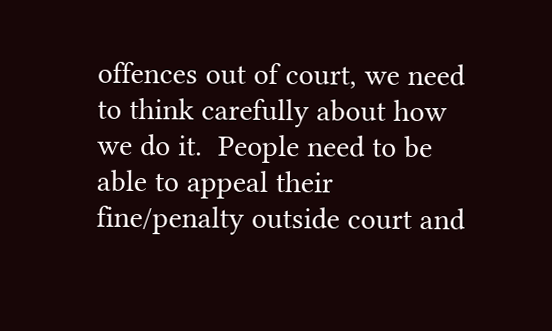offences out of court, we need to think carefully about how we do it.  People need to be able to appeal their fine/penalty outside court and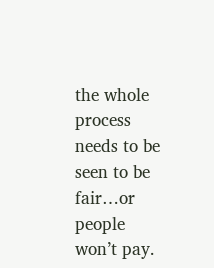the whole process needs to be seen to be fair…or people won’t pay.